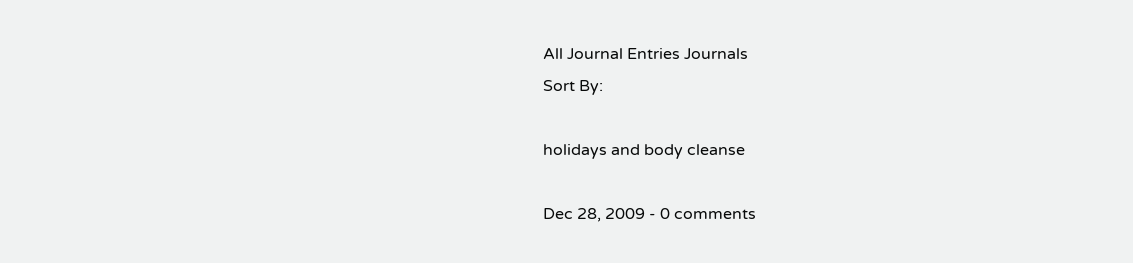All Journal Entries Journals
Sort By:

holidays and body cleanse

Dec 28, 2009 - 0 comments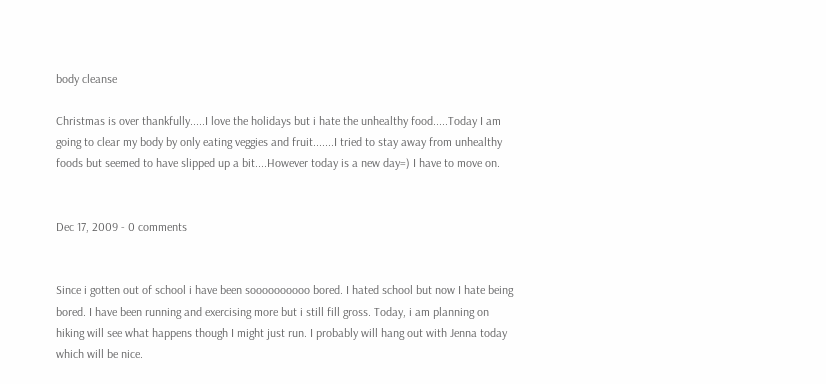body cleanse

Christmas is over thankfully.....I love the holidays but i hate the unhealthy food.....Today I am going to clear my body by only eating veggies and fruit.......I tried to stay away from unhealthy foods but seemed to have slipped up a bit....However today is a new day=) I have to move on.


Dec 17, 2009 - 0 comments


Since i gotten out of school i have been soooooooooo bored. I hated school but now I hate being bored. I have been running and exercising more but i still fill gross. Today, i am planning on hiking will see what happens though I might just run. I probably will hang out with Jenna today which will be nice.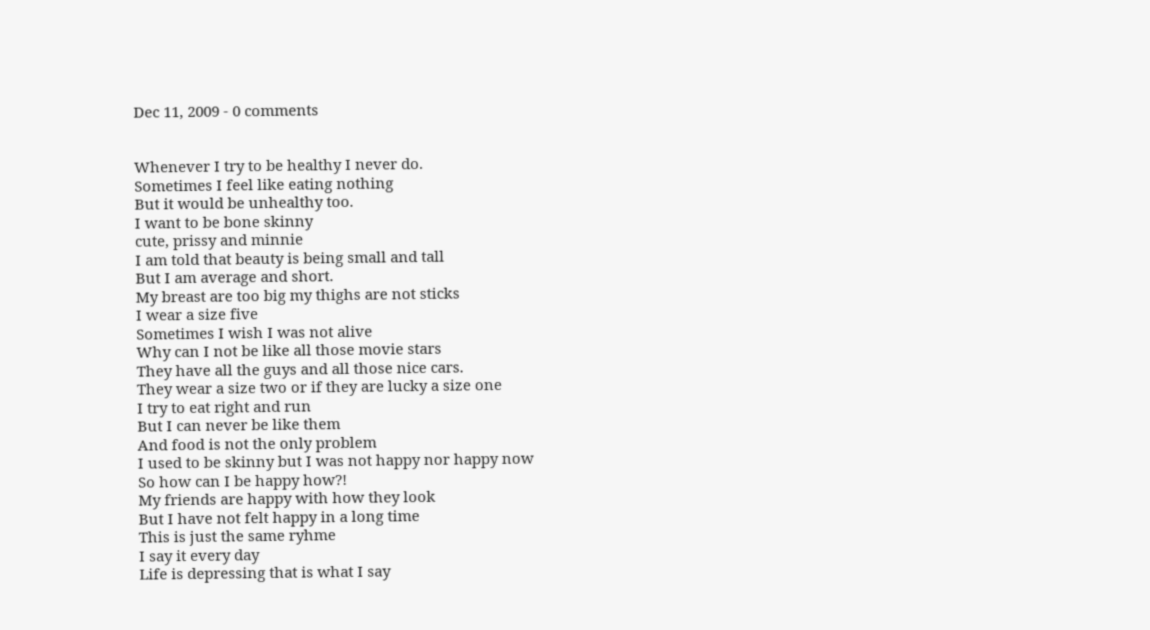Dec 11, 2009 - 0 comments


Whenever I try to be healthy I never do.
Sometimes I feel like eating nothing
But it would be unhealthy too.
I want to be bone skinny
cute, prissy and minnie
I am told that beauty is being small and tall
But I am average and short.
My breast are too big my thighs are not sticks
I wear a size five
Sometimes I wish I was not alive
Why can I not be like all those movie stars
They have all the guys and all those nice cars.
They wear a size two or if they are lucky a size one
I try to eat right and run
But I can never be like them
And food is not the only problem
I used to be skinny but I was not happy nor happy now
So how can I be happy how?!
My friends are happy with how they look
But I have not felt happy in a long time
This is just the same ryhme
I say it every day
Life is depressing that is what I say